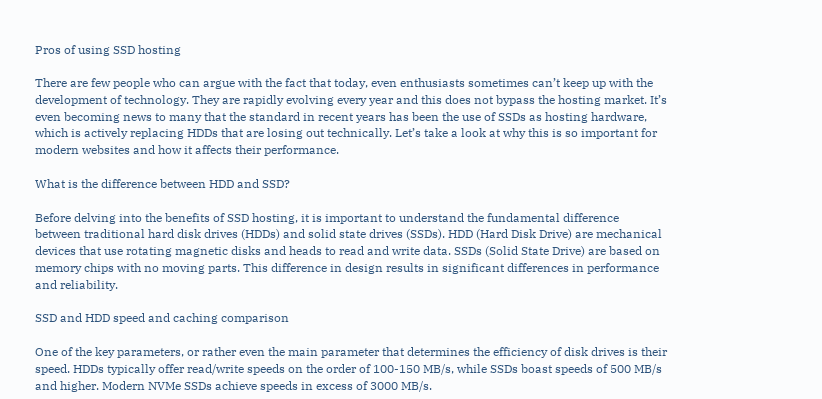Pros of using SSD hosting

There are few people who can argue with the fact that today, even enthusiasts sometimes can’t keep up with the development of technology. They are rapidly evolving every year and this does not bypass the hosting market. It’s even becoming news to many that the standard in recent years has been the use of SSDs as hosting hardware, which is actively replacing HDDs that are losing out technically. Let’s take a look at why this is so important for modern websites and how it affects their performance.

What is the difference between HDD and SSD?

Before delving into the benefits of SSD hosting, it is important to understand the fundamental difference between traditional hard disk drives (HDDs) and solid state drives (SSDs). HDD (Hard Disk Drive) are mechanical devices that use rotating magnetic disks and heads to read and write data. SSDs (Solid State Drive) are based on memory chips with no moving parts. This difference in design results in significant differences in performance and reliability.

SSD and HDD speed and caching comparison

One of the key parameters, or rather even the main parameter that determines the efficiency of disk drives is their speed. HDDs typically offer read/write speeds on the order of 100-150 MB/s, while SSDs boast speeds of 500 MB/s and higher. Modern NVMe SSDs achieve speeds in excess of 3000 MB/s.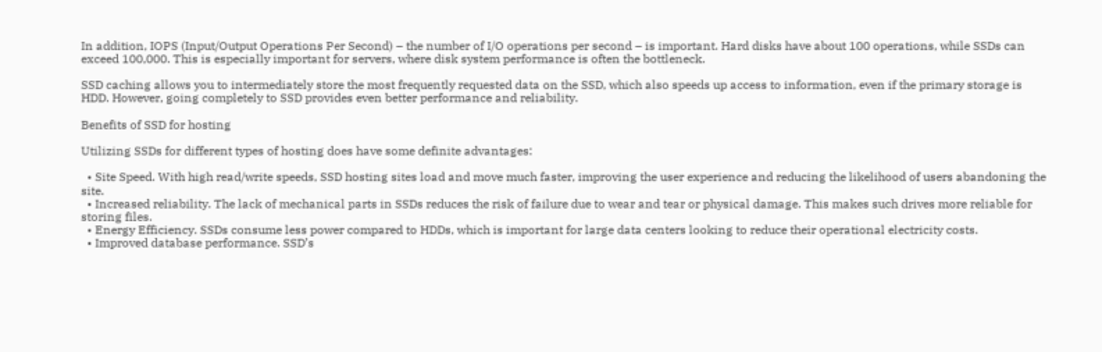In addition, IOPS (Input/Output Operations Per Second) – the number of I/O operations per second – is important. Hard disks have about 100 operations, while SSDs can exceed 100,000. This is especially important for servers, where disk system performance is often the bottleneck.

SSD caching allows you to intermediately store the most frequently requested data on the SSD, which also speeds up access to information, even if the primary storage is HDD. However, going completely to SSD provides even better performance and reliability.

Benefits of SSD for hosting

Utilizing SSDs for different types of hosting does have some definite advantages:

  • Site Speed. With high read/write speeds, SSD hosting sites load and move much faster, improving the user experience and reducing the likelihood of users abandoning the site.
  • Increased reliability. The lack of mechanical parts in SSDs reduces the risk of failure due to wear and tear or physical damage. This makes such drives more reliable for storing files.
  • Energy Efficiency. SSDs consume less power compared to HDDs, which is important for large data centers looking to reduce their operational electricity costs.
  • Improved database performance. SSD’s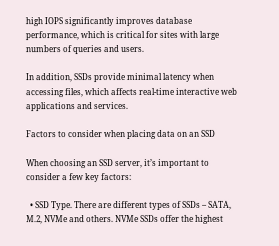high IOPS significantly improves database performance, which is critical for sites with large numbers of queries and users.

In addition, SSDs provide minimal latency when accessing files, which affects real-time interactive web applications and services.

Factors to consider when placing data on an SSD

When choosing an SSD server, it’s important to consider a few key factors:

  • SSD Type. There are different types of SSDs – SATA, M.2, NVMe and others. NVMe SSDs offer the highest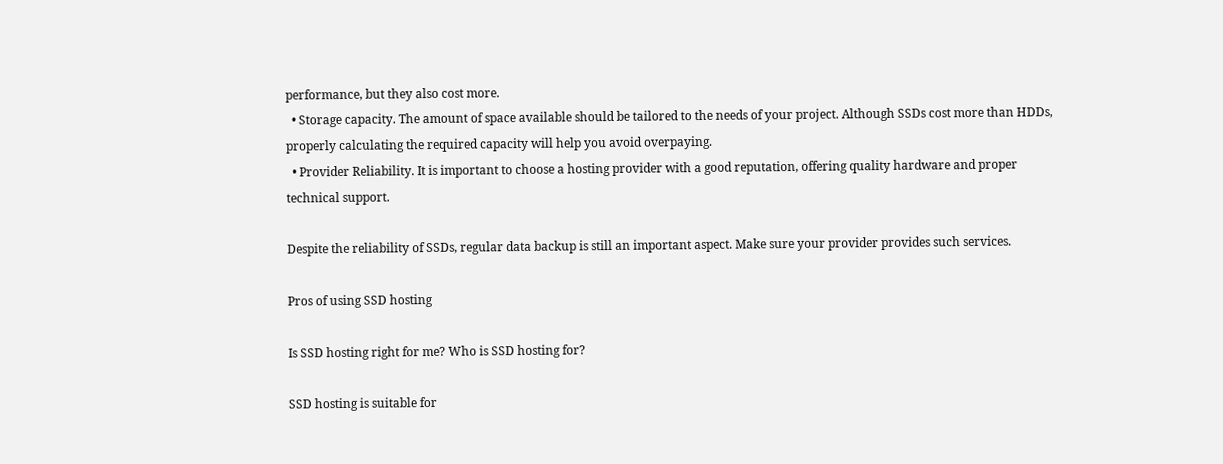performance, but they also cost more.
  • Storage capacity. The amount of space available should be tailored to the needs of your project. Although SSDs cost more than HDDs, properly calculating the required capacity will help you avoid overpaying.
  • Provider Reliability. It is important to choose a hosting provider with a good reputation, offering quality hardware and proper technical support.

Despite the reliability of SSDs, regular data backup is still an important aspect. Make sure your provider provides such services.

Pros of using SSD hosting

Is SSD hosting right for me? Who is SSD hosting for?

SSD hosting is suitable for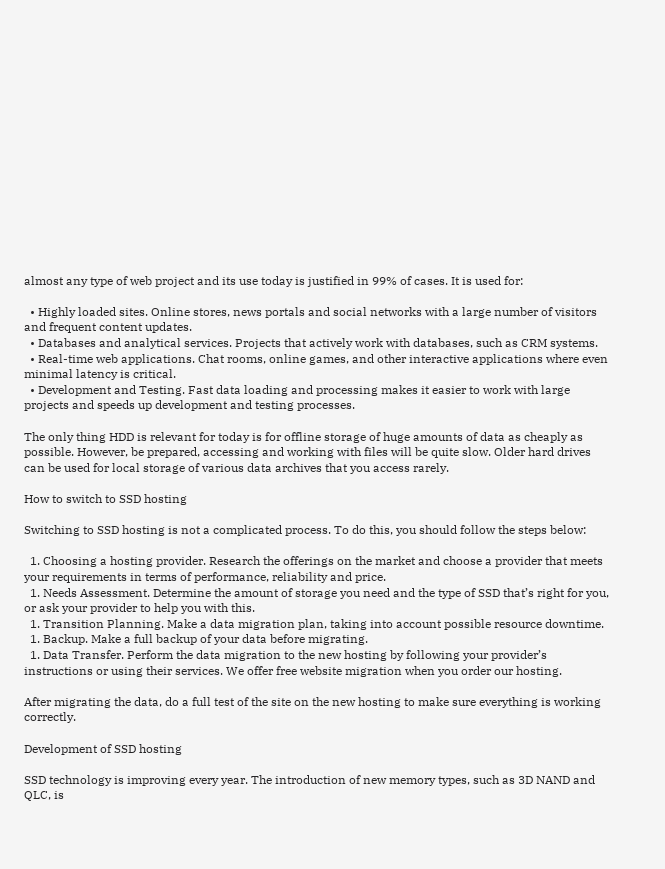almost any type of web project and its use today is justified in 99% of cases. It is used for:

  • Highly loaded sites. Online stores, news portals and social networks with a large number of visitors and frequent content updates.
  • Databases and analytical services. Projects that actively work with databases, such as CRM systems.
  • Real-time web applications. Chat rooms, online games, and other interactive applications where even minimal latency is critical.
  • Development and Testing. Fast data loading and processing makes it easier to work with large projects and speeds up development and testing processes.

The only thing HDD is relevant for today is for offline storage of huge amounts of data as cheaply as possible. However, be prepared, accessing and working with files will be quite slow. Older hard drives can be used for local storage of various data archives that you access rarely.

How to switch to SSD hosting

Switching to SSD hosting is not a complicated process. To do this, you should follow the steps below:

  1. Choosing a hosting provider. Research the offerings on the market and choose a provider that meets your requirements in terms of performance, reliability and price.
  1. Needs Assessment. Determine the amount of storage you need and the type of SSD that’s right for you, or ask your provider to help you with this.
  1. Transition Planning. Make a data migration plan, taking into account possible resource downtime.
  1. Backup. Make a full backup of your data before migrating.
  1. Data Transfer. Perform the data migration to the new hosting by following your provider’s instructions or using their services. We offer free website migration when you order our hosting.

After migrating the data, do a full test of the site on the new hosting to make sure everything is working correctly.

Development of SSD hosting

SSD technology is improving every year. The introduction of new memory types, such as 3D NAND and QLC, is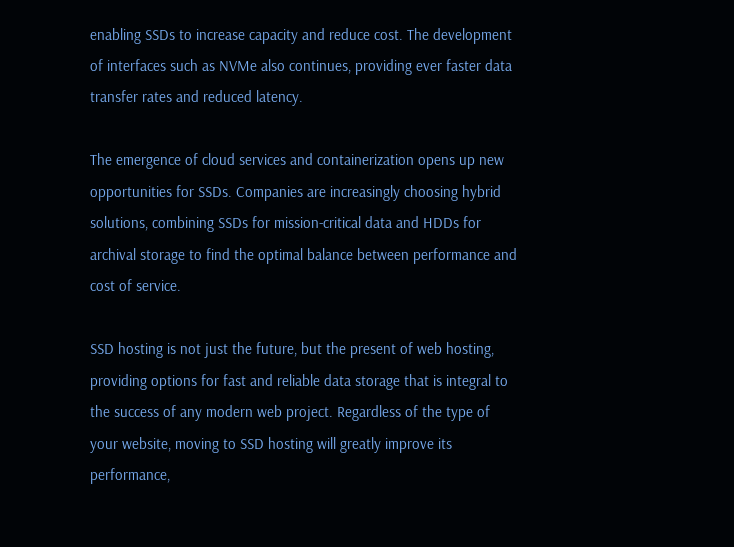enabling SSDs to increase capacity and reduce cost. The development of interfaces such as NVMe also continues, providing ever faster data transfer rates and reduced latency.

The emergence of cloud services and containerization opens up new opportunities for SSDs. Companies are increasingly choosing hybrid solutions, combining SSDs for mission-critical data and HDDs for archival storage to find the optimal balance between performance and cost of service.

SSD hosting is not just the future, but the present of web hosting, providing options for fast and reliable data storage that is integral to the success of any modern web project. Regardless of the type of your website, moving to SSD hosting will greatly improve its performance,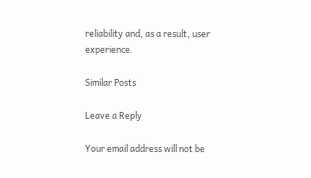reliability and, as a result, user experience.

Similar Posts

Leave a Reply

Your email address will not be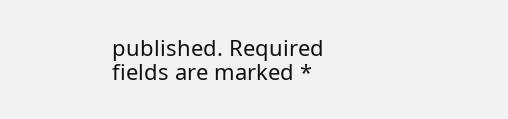published. Required fields are marked *